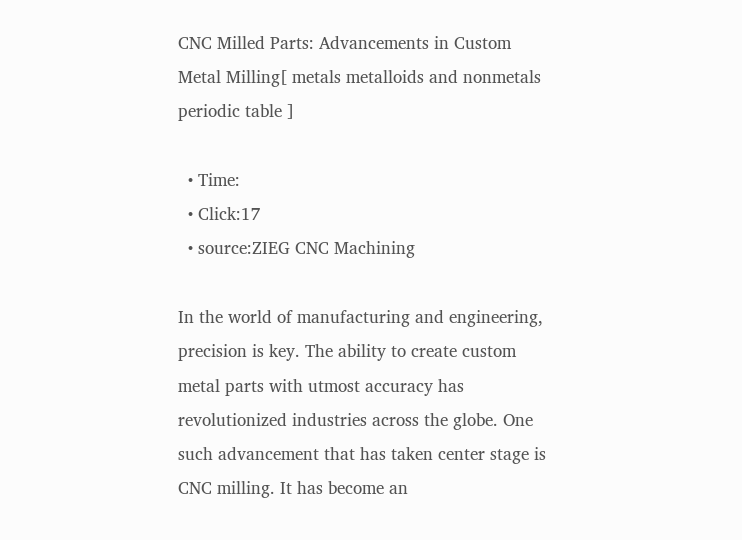CNC Milled Parts: Advancements in Custom Metal Milling[ metals metalloids and nonmetals periodic table ]

  • Time:
  • Click:17
  • source:ZIEG CNC Machining

In the world of manufacturing and engineering, precision is key. The ability to create custom metal parts with utmost accuracy has revolutionized industries across the globe. One such advancement that has taken center stage is CNC milling. It has become an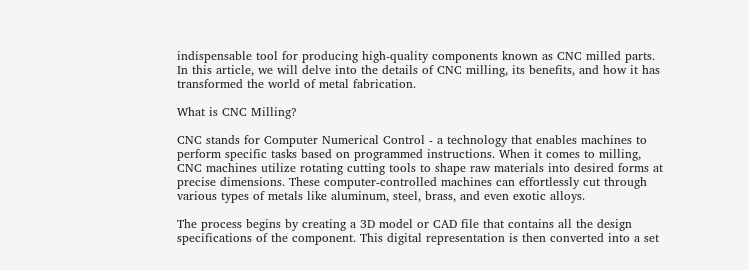indispensable tool for producing high-quality components known as CNC milled parts. In this article, we will delve into the details of CNC milling, its benefits, and how it has transformed the world of metal fabrication.

What is CNC Milling?

CNC stands for Computer Numerical Control - a technology that enables machines to perform specific tasks based on programmed instructions. When it comes to milling, CNC machines utilize rotating cutting tools to shape raw materials into desired forms at precise dimensions. These computer-controlled machines can effortlessly cut through various types of metals like aluminum, steel, brass, and even exotic alloys.

The process begins by creating a 3D model or CAD file that contains all the design specifications of the component. This digital representation is then converted into a set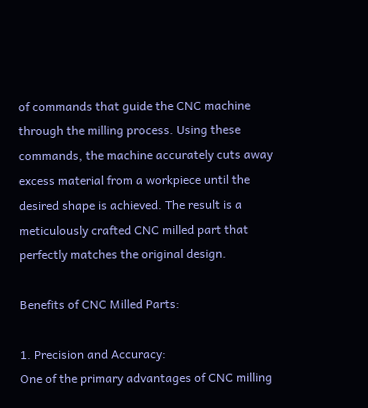of commands that guide the CNC machine through the milling process. Using these commands, the machine accurately cuts away excess material from a workpiece until the desired shape is achieved. The result is a meticulously crafted CNC milled part that perfectly matches the original design.

Benefits of CNC Milled Parts:

1. Precision and Accuracy:
One of the primary advantages of CNC milling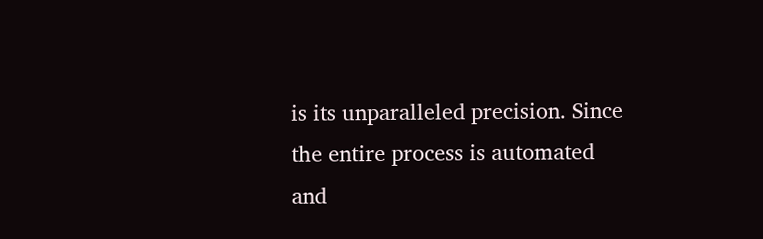is its unparalleled precision. Since the entire process is automated and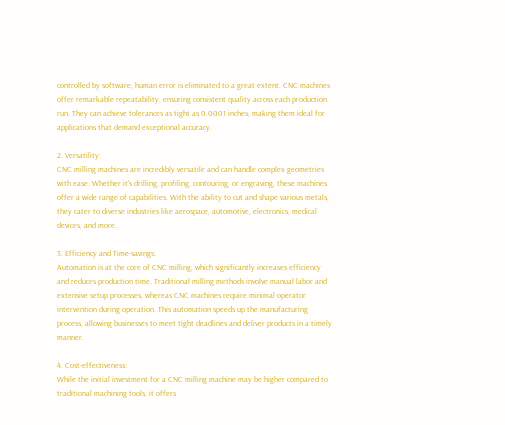controlled by software, human error is eliminated to a great extent. CNC machines offer remarkable repeatability, ensuring consistent quality across each production run. They can achieve tolerances as tight as 0.0001 inches, making them ideal for applications that demand exceptional accuracy.

2. Versatility:
CNC milling machines are incredibly versatile and can handle complex geometries with ease. Whether it's drilling, profiling, contouring, or engraving, these machines offer a wide range of capabilities. With the ability to cut and shape various metals, they cater to diverse industries like aerospace, automotive, electronics, medical devices, and more.

3. Efficiency and Time-savings:
Automation is at the core of CNC milling, which significantly increases efficiency and reduces production time. Traditional milling methods involve manual labor and extensive setup processes, whereas CNC machines require minimal operator intervention during operation. This automation speeds up the manufacturing process, allowing businesses to meet tight deadlines and deliver products in a timely manner.

4. Cost-effectiveness:
While the initial investment for a CNC milling machine may be higher compared to traditional machining tools, it offers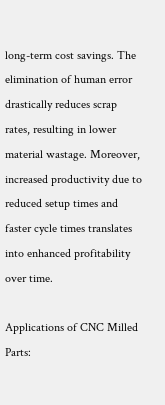long-term cost savings. The elimination of human error drastically reduces scrap rates, resulting in lower material wastage. Moreover, increased productivity due to reduced setup times and faster cycle times translates into enhanced profitability over time.

Applications of CNC Milled Parts: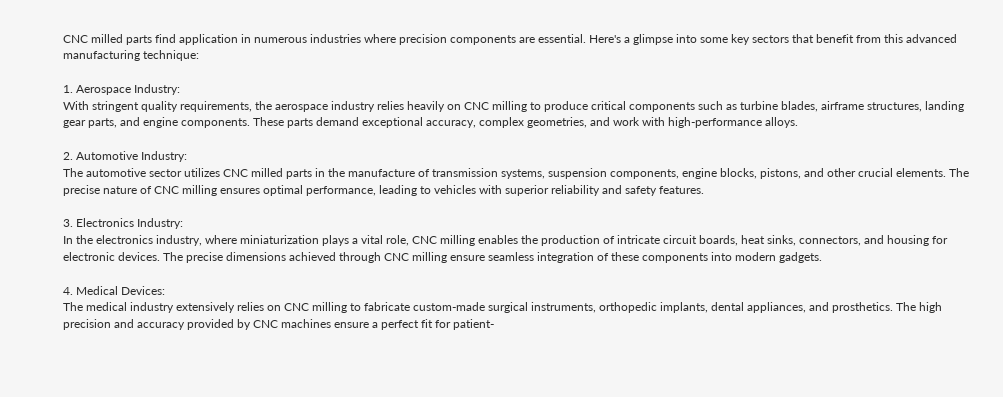CNC milled parts find application in numerous industries where precision components are essential. Here's a glimpse into some key sectors that benefit from this advanced manufacturing technique:

1. Aerospace Industry:
With stringent quality requirements, the aerospace industry relies heavily on CNC milling to produce critical components such as turbine blades, airframe structures, landing gear parts, and engine components. These parts demand exceptional accuracy, complex geometries, and work with high-performance alloys.

2. Automotive Industry:
The automotive sector utilizes CNC milled parts in the manufacture of transmission systems, suspension components, engine blocks, pistons, and other crucial elements. The precise nature of CNC milling ensures optimal performance, leading to vehicles with superior reliability and safety features.

3. Electronics Industry:
In the electronics industry, where miniaturization plays a vital role, CNC milling enables the production of intricate circuit boards, heat sinks, connectors, and housing for electronic devices. The precise dimensions achieved through CNC milling ensure seamless integration of these components into modern gadgets.

4. Medical Devices:
The medical industry extensively relies on CNC milling to fabricate custom-made surgical instruments, orthopedic implants, dental appliances, and prosthetics. The high precision and accuracy provided by CNC machines ensure a perfect fit for patient-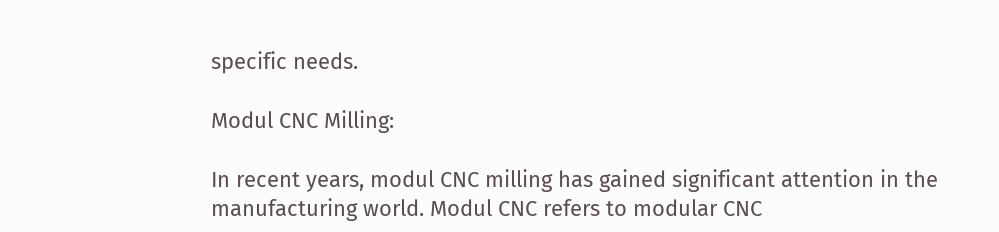specific needs.

Modul CNC Milling:

In recent years, modul CNC milling has gained significant attention in the manufacturing world. Modul CNC refers to modular CNC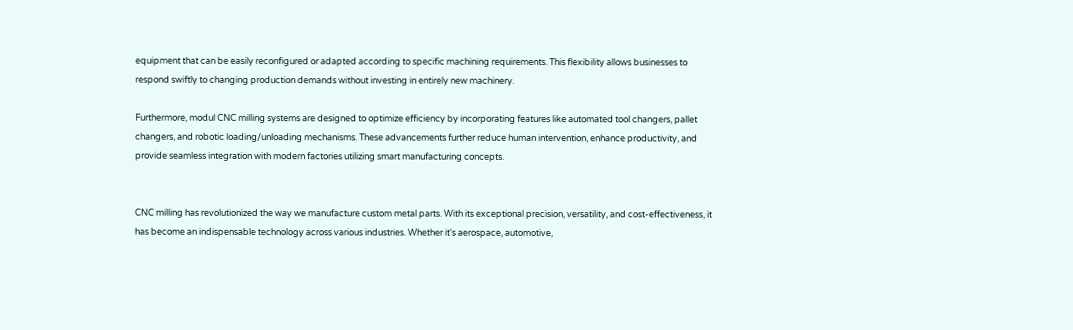equipment that can be easily reconfigured or adapted according to specific machining requirements. This flexibility allows businesses to respond swiftly to changing production demands without investing in entirely new machinery.

Furthermore, modul CNC milling systems are designed to optimize efficiency by incorporating features like automated tool changers, pallet changers, and robotic loading/unloading mechanisms. These advancements further reduce human intervention, enhance productivity, and provide seamless integration with modern factories utilizing smart manufacturing concepts.


CNC milling has revolutionized the way we manufacture custom metal parts. With its exceptional precision, versatility, and cost-effectiveness, it has become an indispensable technology across various industries. Whether it's aerospace, automotive,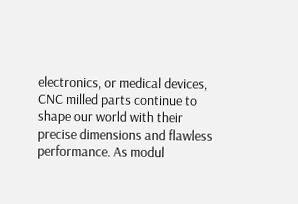electronics, or medical devices, CNC milled parts continue to shape our world with their precise dimensions and flawless performance. As modul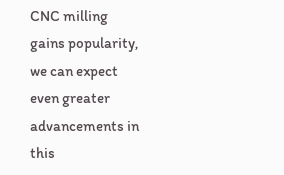CNC milling gains popularity, we can expect even greater advancements in this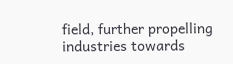field, further propelling industries towards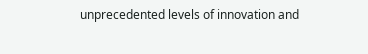unprecedented levels of innovation and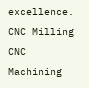excellence. CNC Milling CNC Machining